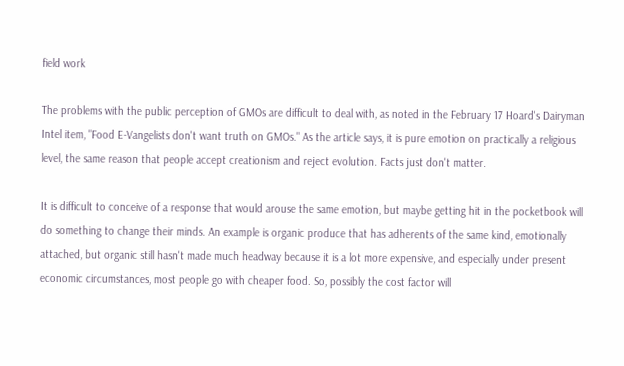field work

The problems with the public perception of GMOs are difficult to deal with, as noted in the February 17 Hoard's Dairyman Intel item, "Food E-Vangelists don't want truth on GMOs." As the article says, it is pure emotion on practically a religious level, the same reason that people accept creationism and reject evolution. Facts just don't matter.

It is difficult to conceive of a response that would arouse the same emotion, but maybe getting hit in the pocketbook will do something to change their minds. An example is organic produce that has adherents of the same kind, emotionally attached, but organic still hasn't made much headway because it is a lot more expensive, and especially under present economic circumstances, most people go with cheaper food. So, possibly the cost factor will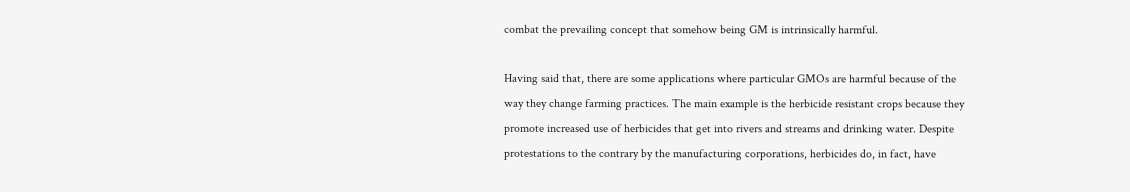combat the prevailing concept that somehow being GM is intrinsically harmful.

Having said that, there are some applications where particular GMOs are harmful because of the way they change farming practices. The main example is the herbicide resistant crops because they promote increased use of herbicides that get into rivers and streams and drinking water. Despite protestations to the contrary by the manufacturing corporations, herbicides do, in fact, have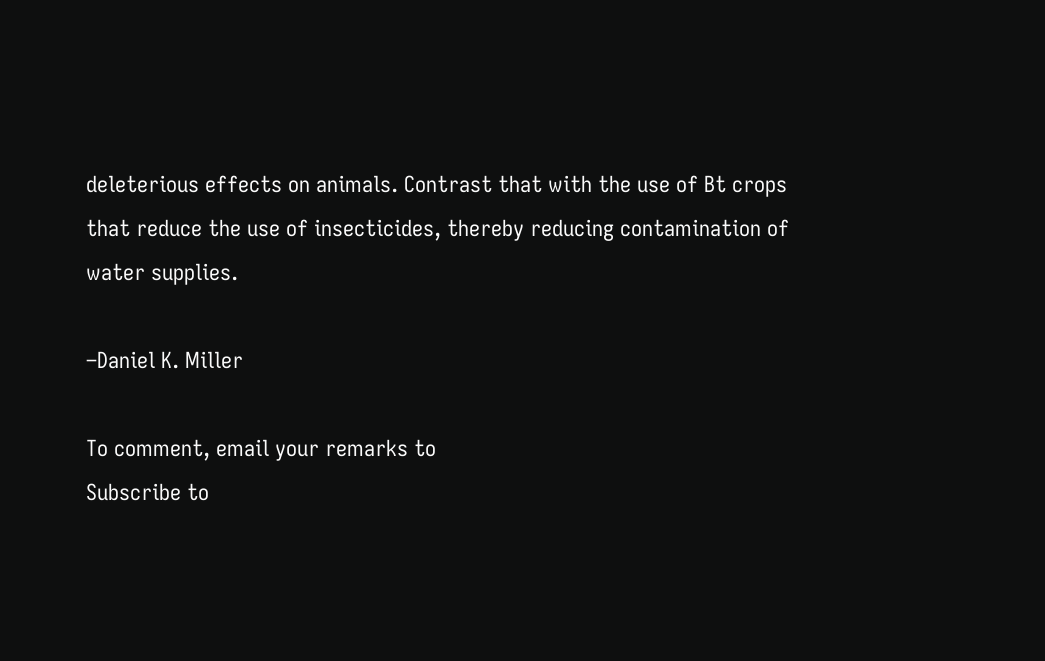deleterious effects on animals. Contrast that with the use of Bt crops that reduce the use of insecticides, thereby reducing contamination of water supplies.

–Daniel K. Miller

To comment, email your remarks to
Subscribe to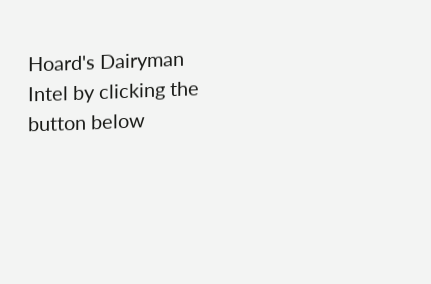Hoard's Dairyman Intel by clicking the button below